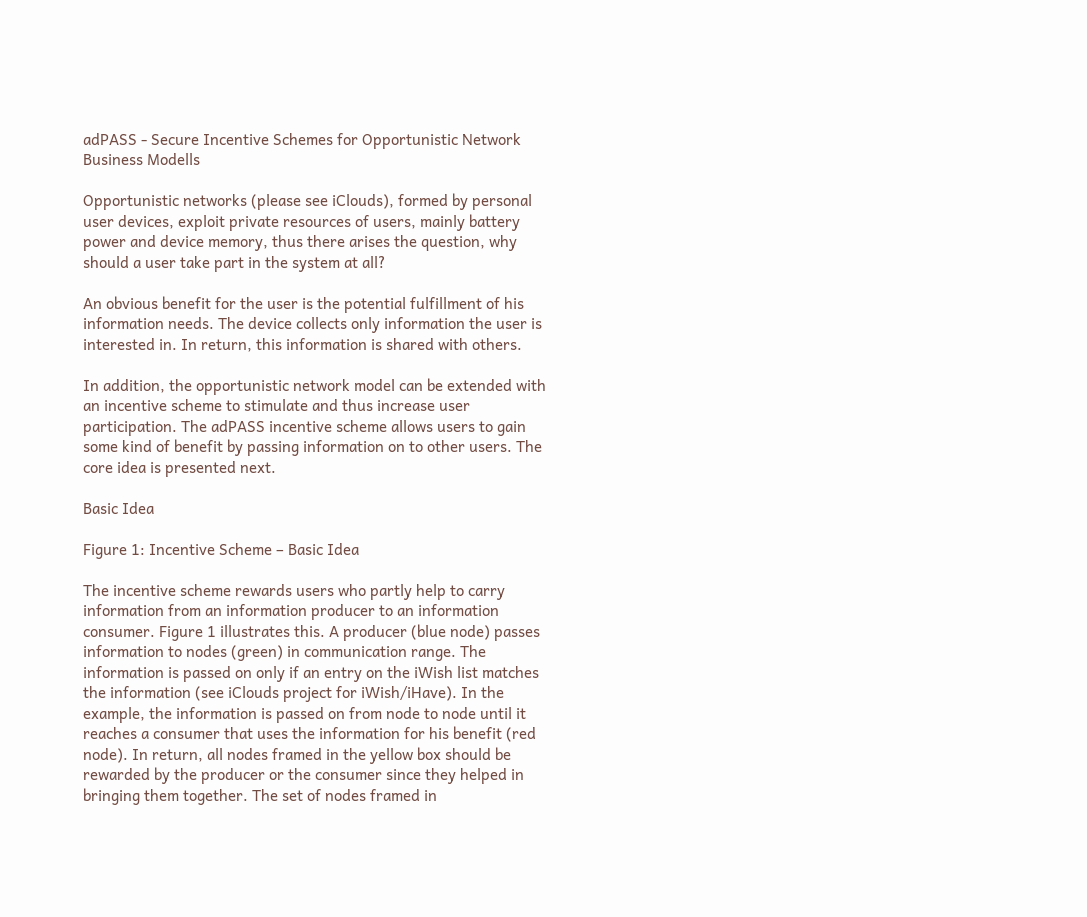adPASS - Secure Incentive Schemes for Opportunistic Network Business Modells

Opportunistic networks (please see iClouds), formed by personal user devices, exploit private resources of users, mainly battery power and device memory, thus there arises the question, why should a user take part in the system at all?

An obvious benefit for the user is the potential fulfillment of his information needs. The device collects only information the user is interested in. In return, this information is shared with others.

In addition, the opportunistic network model can be extended with an incentive scheme to stimulate and thus increase user participation. The adPASS incentive scheme allows users to gain some kind of benefit by passing information on to other users. The core idea is presented next.

Basic Idea

Figure 1: Incentive Scheme – Basic Idea

The incentive scheme rewards users who partly help to carry information from an information producer to an information consumer. Figure 1 illustrates this. A producer (blue node) passes information to nodes (green) in communication range. The information is passed on only if an entry on the iWish list matches the information (see iClouds project for iWish/iHave). In the example, the information is passed on from node to node until it reaches a consumer that uses the information for his benefit (red node). In return, all nodes framed in the yellow box should be rewarded by the producer or the consumer since they helped in bringing them together. The set of nodes framed in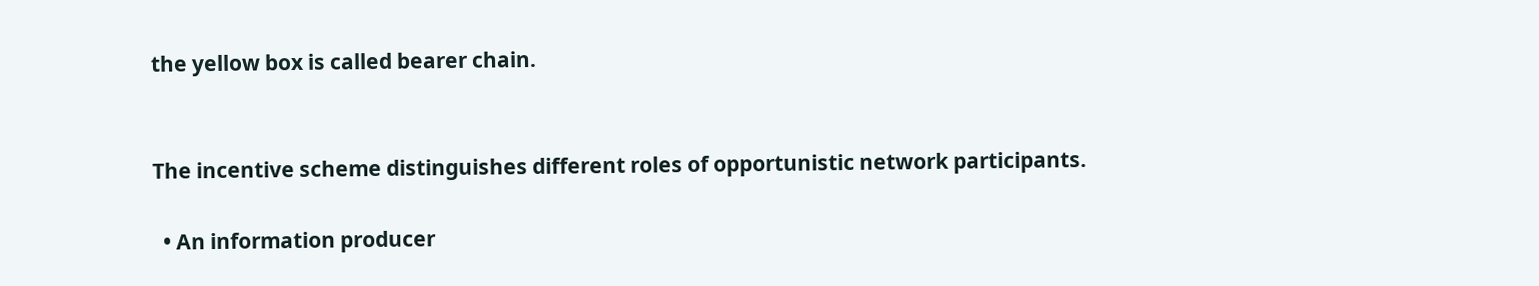the yellow box is called bearer chain.


The incentive scheme distinguishes different roles of opportunistic network participants.

  • An information producer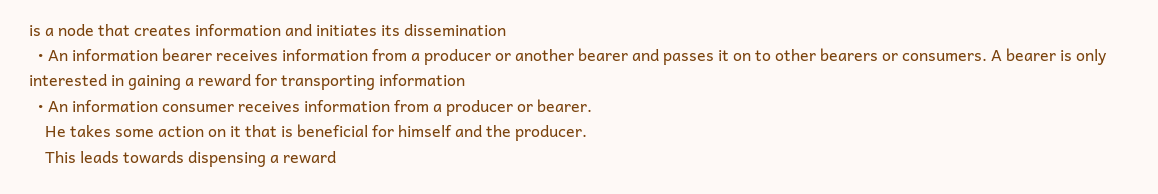is a node that creates information and initiates its dissemination
  • An information bearer receives information from a producer or another bearer and passes it on to other bearers or consumers. A bearer is only interested in gaining a reward for transporting information
  • An information consumer receives information from a producer or bearer.
    He takes some action on it that is beneficial for himself and the producer.
    This leads towards dispensing a reward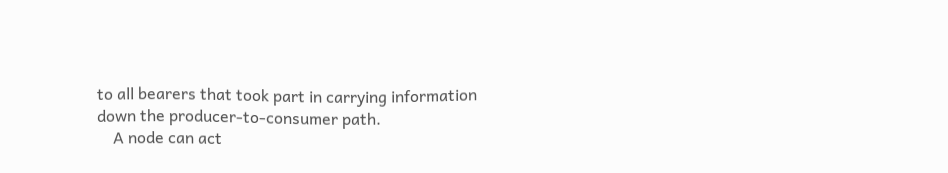to all bearers that took part in carrying information down the producer-to-consumer path.
    A node can act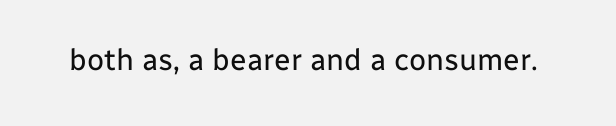both as, a bearer and a consumer.